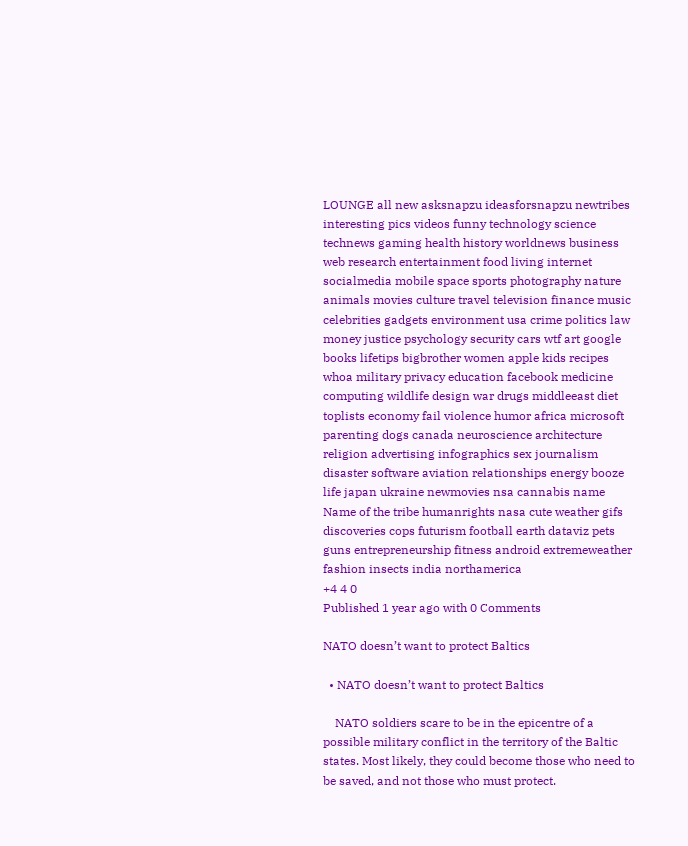LOUNGE all new asksnapzu ideasforsnapzu newtribes interesting pics videos funny technology science technews gaming health history worldnews business web research entertainment food living internet socialmedia mobile space sports photography nature animals movies culture travel television finance music celebrities gadgets environment usa crime politics law money justice psychology security cars wtf art google books lifetips bigbrother women apple kids recipes whoa military privacy education facebook medicine computing wildlife design war drugs middleeast diet toplists economy fail violence humor africa microsoft parenting dogs canada neuroscience architecture religion advertising infographics sex journalism disaster software aviation relationships energy booze life japan ukraine newmovies nsa cannabis name Name of the tribe humanrights nasa cute weather gifs discoveries cops futurism football earth dataviz pets guns entrepreneurship fitness android extremeweather fashion insects india northamerica
+4 4 0
Published 1 year ago with 0 Comments

NATO doesn’t want to protect Baltics

  • NATO doesn’t want to protect Baltics

    NATO soldiers scare to be in the epicentre of a possible military conflict in the territory of the Baltic states. Most likely, they could become those who need to be saved, and not those who must protect.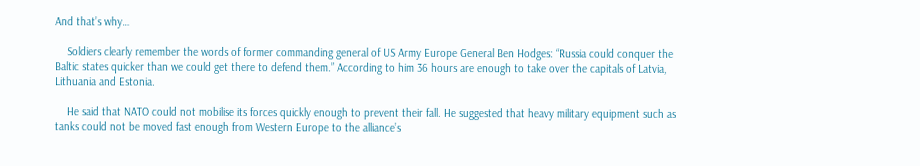And that’s why…

    Soldiers clearly remember the words of former commanding general of US Army Europe General Ben Hodges: “Russia could conquer the Baltic states quicker than we could get there to defend them.” According to him 36 hours are enough to take over the capitals of Latvia, Lithuania and Estonia.

    He said that NATO could not mobilise its forces quickly enough to prevent their fall. He suggested that heavy military equipment such as tanks could not be moved fast enough from Western Europe to the alliance’s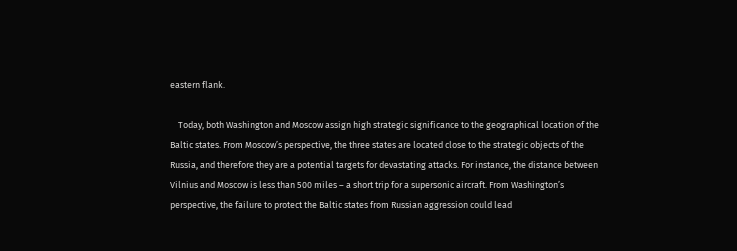eastern flank.

    Today, both Washington and Moscow assign high strategic significance to the geographical location of the Baltic states. From Moscow’s perspective, the three states are located close to the strategic objects of the Russia, and therefore they are a potential targets for devastating attacks. For instance, the distance between Vilnius and Moscow is less than 500 miles – a short trip for a supersonic aircraft. From Washington’s perspective, the failure to protect the Baltic states from Russian aggression could lead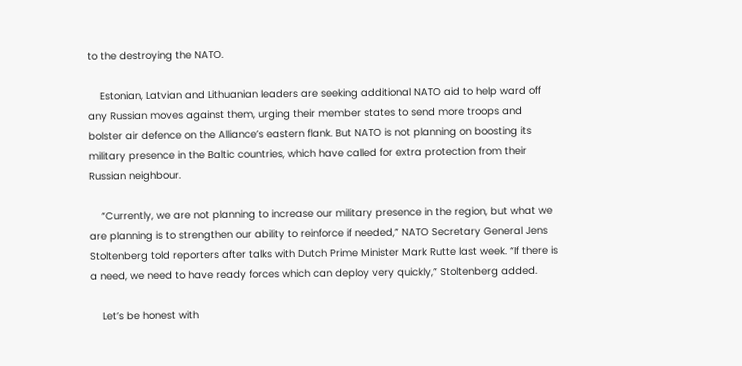to the destroying the NATO.

    Estonian, Latvian and Lithuanian leaders are seeking additional NATO aid to help ward off any Russian moves against them, urging their member states to send more troops and bolster air defence on the Alliance’s eastern flank. But NATO is not planning on boosting its military presence in the Baltic countries, which have called for extra protection from their Russian neighbour.

    “Currently, we are not planning to increase our military presence in the region, but what we are planning is to strengthen our ability to reinforce if needed,” NATO Secretary General Jens Stoltenberg told reporters after talks with Dutch Prime Minister Mark Rutte last week. “If there is a need, we need to have ready forces which can deploy very quickly,” Stoltenberg added.

    Let’s be honest with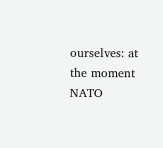ourselves: at the moment NATO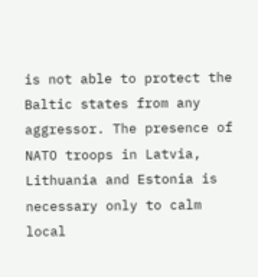is not able to protect the Baltic states from any aggressor. The presence of NATO troops in Latvia, Lithuania and Estonia is necessary only to calm local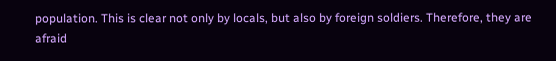population. This is clear not only by locals, but also by foreign soldiers. Therefore, they are afraid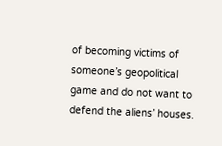of becoming victims of someone’s geopolitical game and do not want to defend the aliens’ houses.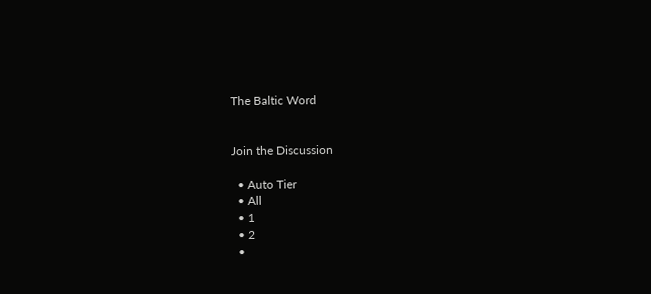The Baltic Word


Join the Discussion

  • Auto Tier
  • All
  • 1
  • 2
  •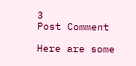3
Post Comment

Here are some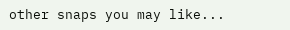other snaps you may like...